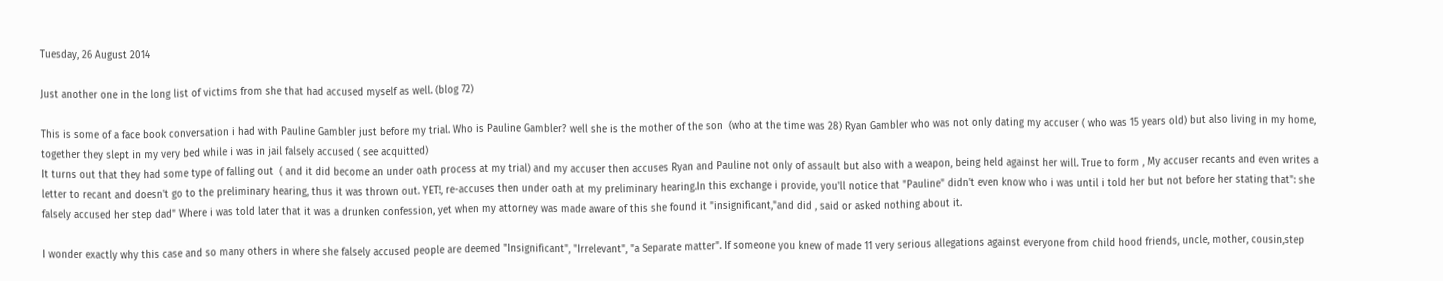Tuesday, 26 August 2014

Just another one in the long list of victims from she that had accused myself as well. (blog 72)

This is some of a face book conversation i had with Pauline Gambler just before my trial. Who is Pauline Gambler? well she is the mother of the son  (who at the time was 28) Ryan Gambler who was not only dating my accuser ( who was 15 years old) but also living in my home, together they slept in my very bed while i was in jail falsely accused ( see acquitted)
It turns out that they had some type of falling out  ( and it did become an under oath process at my trial) and my accuser then accuses Ryan and Pauline not only of assault but also with a weapon, being held against her will. True to form , My accuser recants and even writes a letter to recant and doesn't go to the preliminary hearing, thus it was thrown out. YET!, re-accuses then under oath at my preliminary hearing.In this exchange i provide, you'll notice that "Pauline" didn't even know who i was until i told her but not before her stating that": she falsely accused her step dad" Where i was told later that it was a drunken confession, yet when my attorney was made aware of this she found it "insignificant,"and did , said or asked nothing about it.

I wonder exactly why this case and so many others in where she falsely accused people are deemed "Insignificant", "Irrelevant", "a Separate matter". If someone you knew of made 11 very serious allegations against everyone from child hood friends, uncle, mother, cousin,step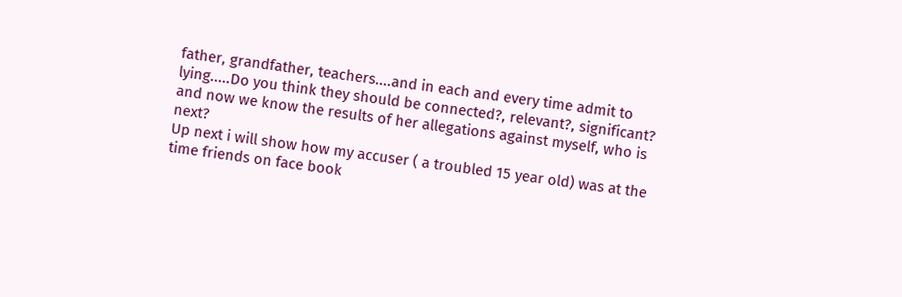father, grandfather, teachers....and in each and every time admit to lying.....Do you think they should be connected?, relevant?, significant? and now we know the results of her allegations against myself, who is next?
Up next i will show how my accuser ( a troubled 15 year old) was at the time friends on face book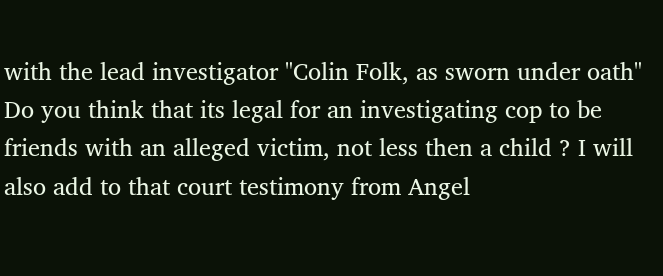with the lead investigator "Colin Folk, as sworn under oath" Do you think that its legal for an investigating cop to be friends with an alleged victim, not less then a child ? I will also add to that court testimony from Angel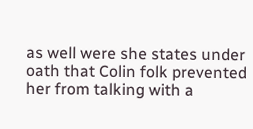as well were she states under oath that Colin folk prevented her from talking with a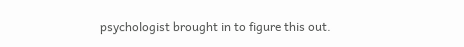psychologist brought in to figure this out.